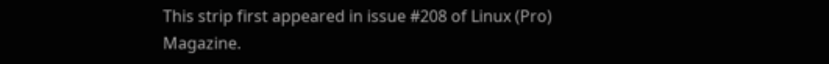This strip first appeared in issue #208 of Linux (Pro) Magazine.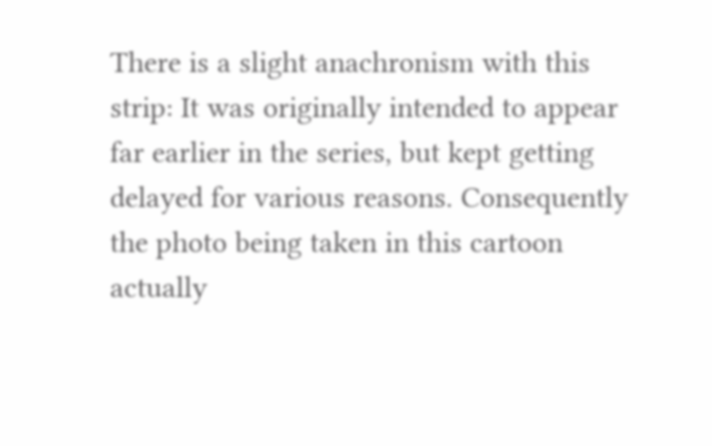There is a slight anachronism with this strip: It was originally intended to appear far earlier in the series, but kept getting delayed for various reasons. Consequently the photo being taken in this cartoon actually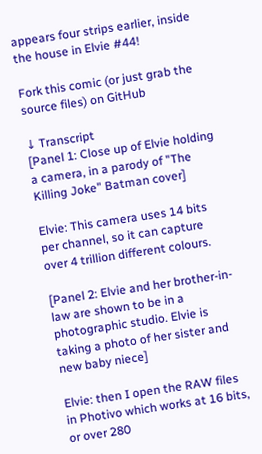appears four strips earlier, inside the house in Elvie #44!

Fork this comic (or just grab the source files) on GitHub

↓ Transcript
[Panel 1: Close up of Elvie holding a camera, in a parody of "The Killing Joke" Batman cover]

Elvie: This camera uses 14 bits per channel, so it can capture over 4 trillion different colours.

[Panel 2: Elvie and her brother-in-law are shown to be in a photographic studio. Elvie is taking a photo of her sister and new baby niece]

Elvie: then I open the RAW files in Photivo which works at 16 bits, or over 280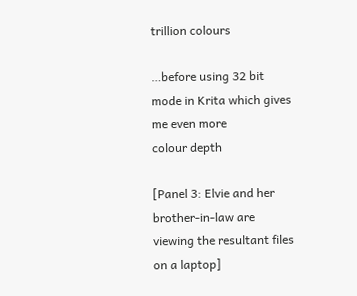trillion colours

…before using 32 bit mode in Krita which gives me even more
colour depth

[Panel 3: Elvie and her brother-in-law are viewing the resultant files on a laptop]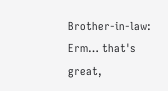Brother-in-law: Erm… that's great,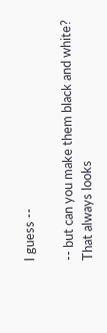I guess --

-- but can you make them black and white? That always looks